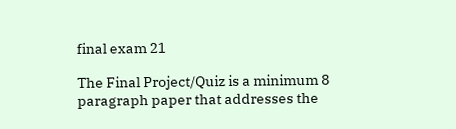final exam 21

The Final Project/Quiz is a minimum 8 paragraph paper that addresses the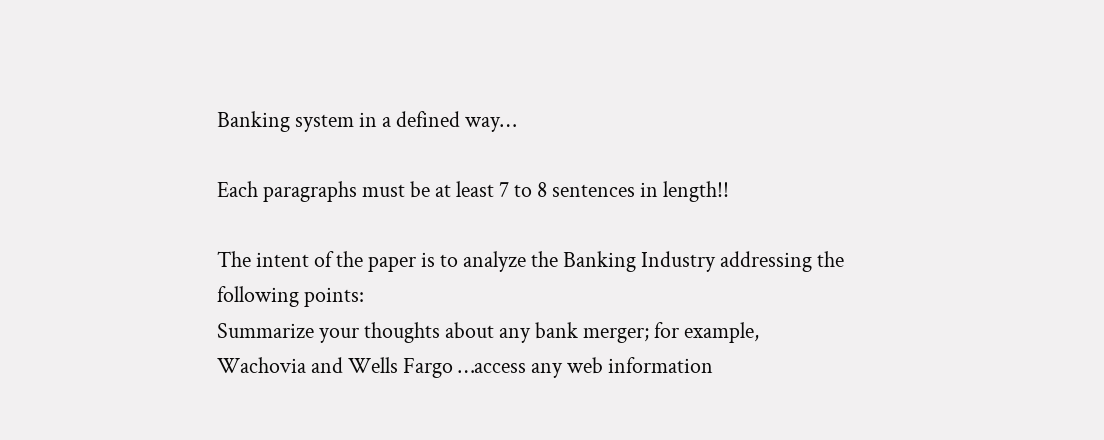Banking system in a defined way…

Each paragraphs must be at least 7 to 8 sentences in length!!

The intent of the paper is to analyze the Banking Industry addressing the following points:
Summarize your thoughts about any bank merger; for example, Wachovia and Wells Fargo …access any web information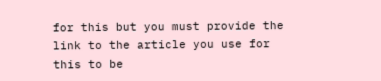for this but you must provide the link to the article you use for this to be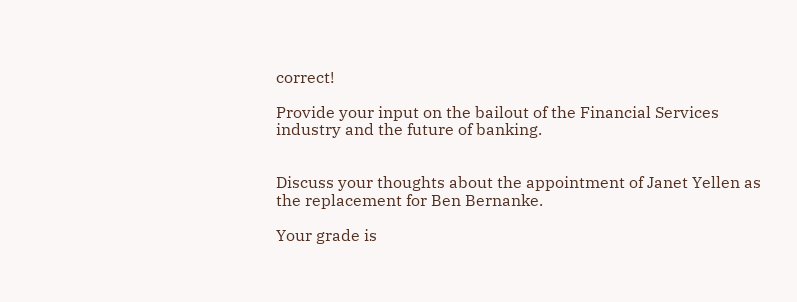correct!

Provide your input on the bailout of the Financial Services industry and the future of banking.


Discuss your thoughts about the appointment of Janet Yellen as the replacement for Ben Bernanke.

Your grade is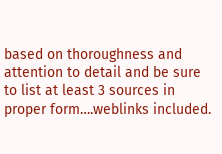based on thoroughness and attention to detail and be sure to list at least 3 sources in proper form….weblinks included.